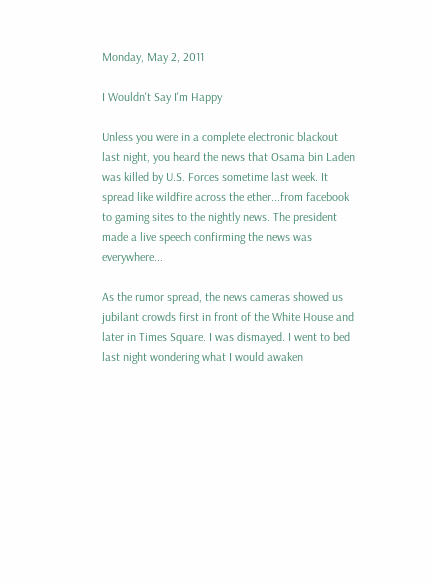Monday, May 2, 2011

I Wouldn't Say I'm Happy

Unless you were in a complete electronic blackout last night, you heard the news that Osama bin Laden was killed by U.S. Forces sometime last week. It spread like wildfire across the ether...from facebook to gaming sites to the nightly news. The president made a live speech confirming the news was everywhere...

As the rumor spread, the news cameras showed us jubilant crowds first in front of the White House and later in Times Square. I was dismayed. I went to bed last night wondering what I would awaken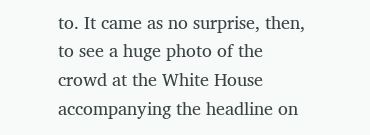to. It came as no surprise, then, to see a huge photo of the crowd at the White House accompanying the headline on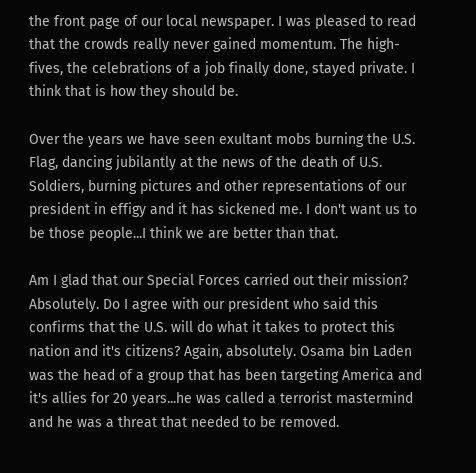the front page of our local newspaper. I was pleased to read that the crowds really never gained momentum. The high-fives, the celebrations of a job finally done, stayed private. I think that is how they should be.

Over the years we have seen exultant mobs burning the U.S. Flag, dancing jubilantly at the news of the death of U.S. Soldiers, burning pictures and other representations of our president in effigy and it has sickened me. I don't want us to be those people...I think we are better than that.

Am I glad that our Special Forces carried out their mission? Absolutely. Do I agree with our president who said this confirms that the U.S. will do what it takes to protect this nation and it's citizens? Again, absolutely. Osama bin Laden was the head of a group that has been targeting America and it's allies for 20 years...he was called a terrorist mastermind and he was a threat that needed to be removed.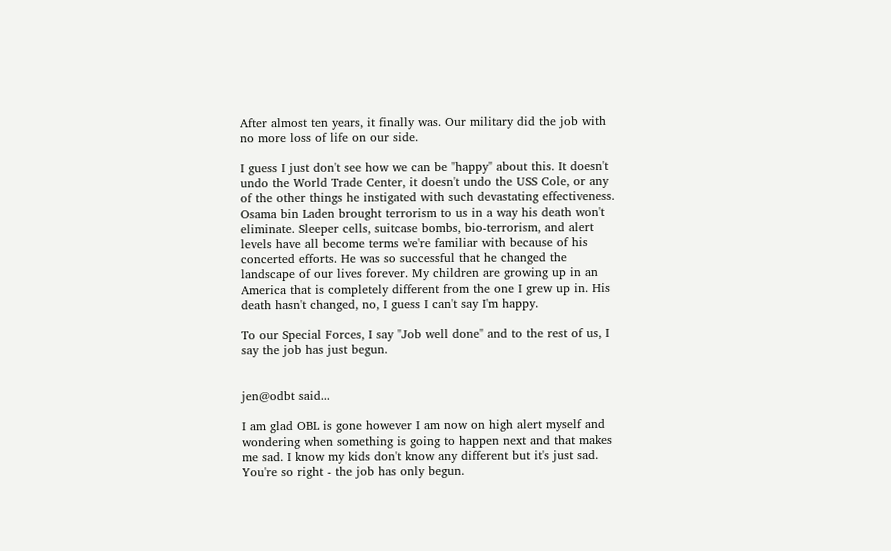After almost ten years, it finally was. Our military did the job with no more loss of life on our side.

I guess I just don't see how we can be "happy" about this. It doesn't undo the World Trade Center, it doesn't undo the USS Cole, or any of the other things he instigated with such devastating effectiveness. Osama bin Laden brought terrorism to us in a way his death won't eliminate. Sleeper cells, suitcase bombs, bio-terrorism, and alert levels have all become terms we're familiar with because of his concerted efforts. He was so successful that he changed the landscape of our lives forever. My children are growing up in an America that is completely different from the one I grew up in. His death hasn't changed, no, I guess I can't say I'm happy.

To our Special Forces, I say "Job well done" and to the rest of us, I say the job has just begun.


jen@odbt said...

I am glad OBL is gone however I am now on high alert myself and wondering when something is going to happen next and that makes me sad. I know my kids don't know any different but it's just sad. You're so right - the job has only begun.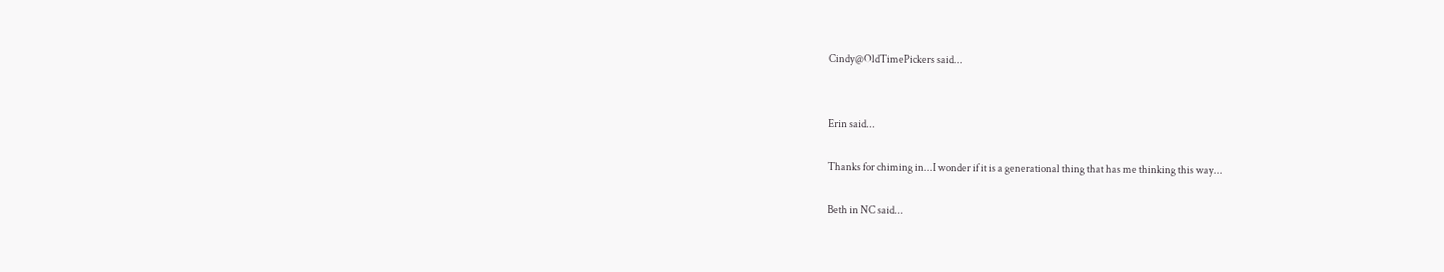Cindy@OldTimePickers said...


Erin said...

Thanks for chiming in...I wonder if it is a generational thing that has me thinking this way...

Beth in NC said...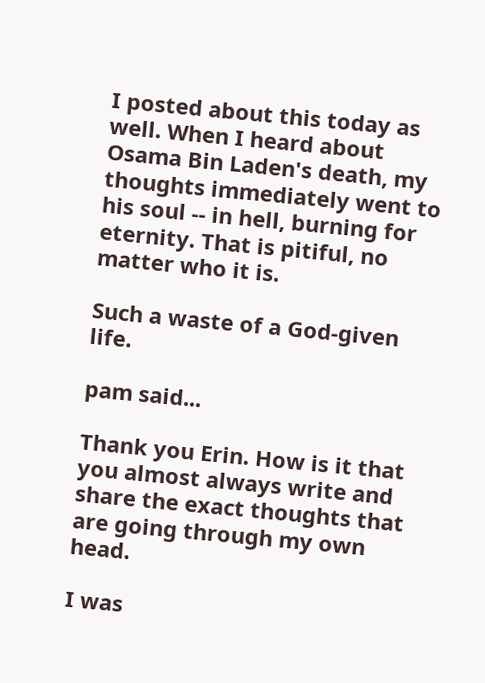I posted about this today as well. When I heard about Osama Bin Laden's death, my thoughts immediately went to his soul -- in hell, burning for eternity. That is pitiful, no matter who it is.

Such a waste of a God-given life.

pam said...

Thank you Erin. How is it that you almost always write and share the exact thoughts that are going through my own head.

I was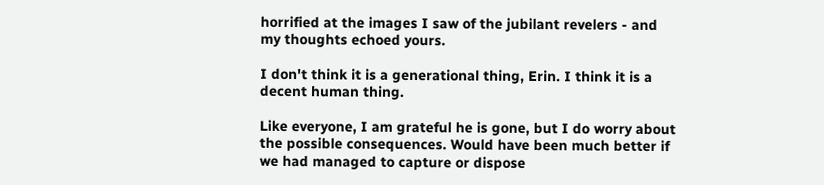horrified at the images I saw of the jubilant revelers - and my thoughts echoed yours.

I don't think it is a generational thing, Erin. I think it is a decent human thing.

Like everyone, I am grateful he is gone, but I do worry about the possible consequences. Would have been much better if we had managed to capture or dispose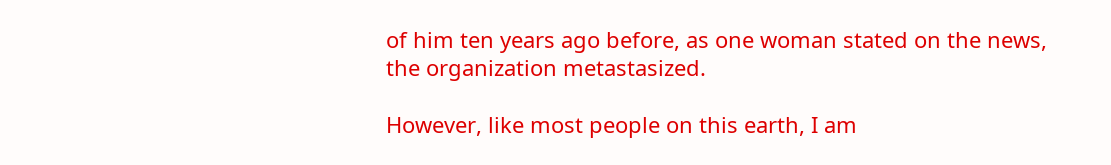of him ten years ago before, as one woman stated on the news, the organization metastasized.

However, like most people on this earth, I am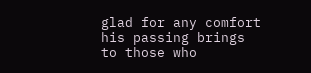glad for any comfort his passing brings to those who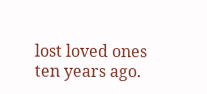lost loved ones ten years ago.